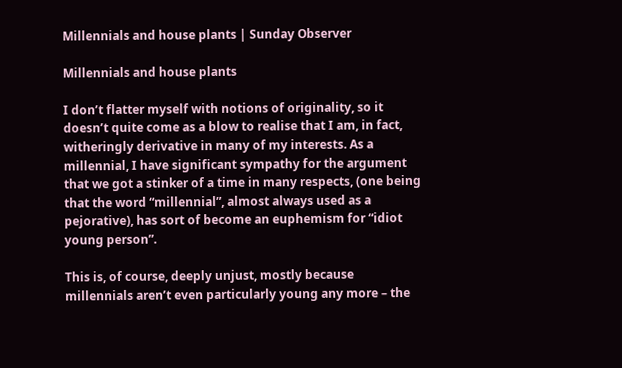Millennials and house plants | Sunday Observer

Millennials and house plants

I don’t flatter myself with notions of originality, so it doesn’t quite come as a blow to realise that I am, in fact, witheringly derivative in many of my interests. As a millennial, I have significant sympathy for the argument that we got a stinker of a time in many respects, (one being that the word “millennial”, almost always used as a pejorative), has sort of become an euphemism for “idiot young person”.

This is, of course, deeply unjust, mostly because millennials aren’t even particularly young any more – the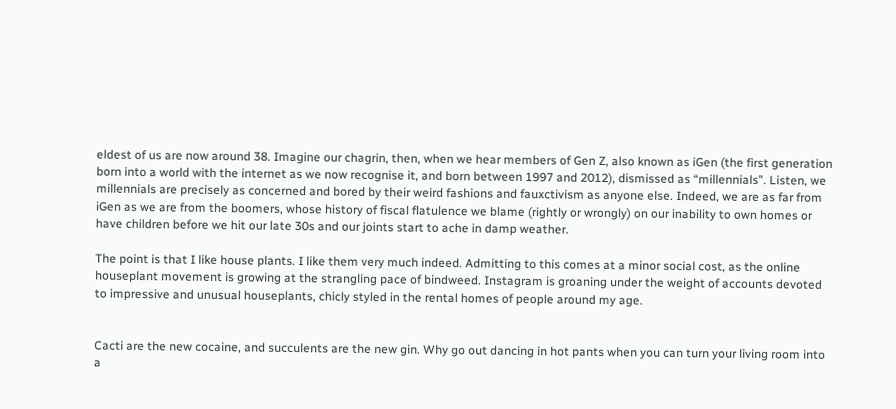eldest of us are now around 38. Imagine our chagrin, then, when we hear members of Gen Z, also known as iGen (the first generation born into a world with the internet as we now recognise it, and born between 1997 and 2012), dismissed as “millennials”. Listen, we millennials are precisely as concerned and bored by their weird fashions and fauxctivism as anyone else. Indeed, we are as far from iGen as we are from the boomers, whose history of fiscal flatulence we blame (rightly or wrongly) on our inability to own homes or have children before we hit our late 30s and our joints start to ache in damp weather.

The point is that I like house plants. I like them very much indeed. Admitting to this comes at a minor social cost, as the online houseplant movement is growing at the strangling pace of bindweed. Instagram is groaning under the weight of accounts devoted to impressive and unusual houseplants, chicly styled in the rental homes of people around my age.


Cacti are the new cocaine, and succulents are the new gin. Why go out dancing in hot pants when you can turn your living room into a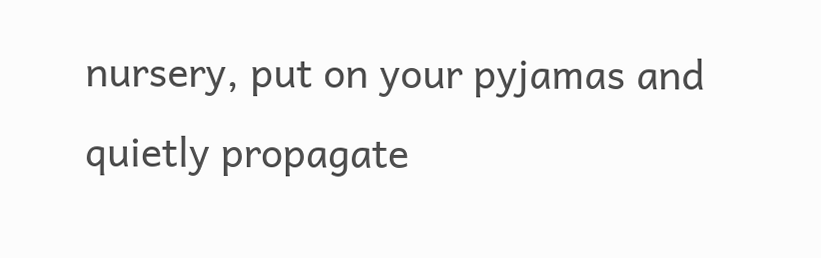nursery, put on your pyjamas and quietly propagate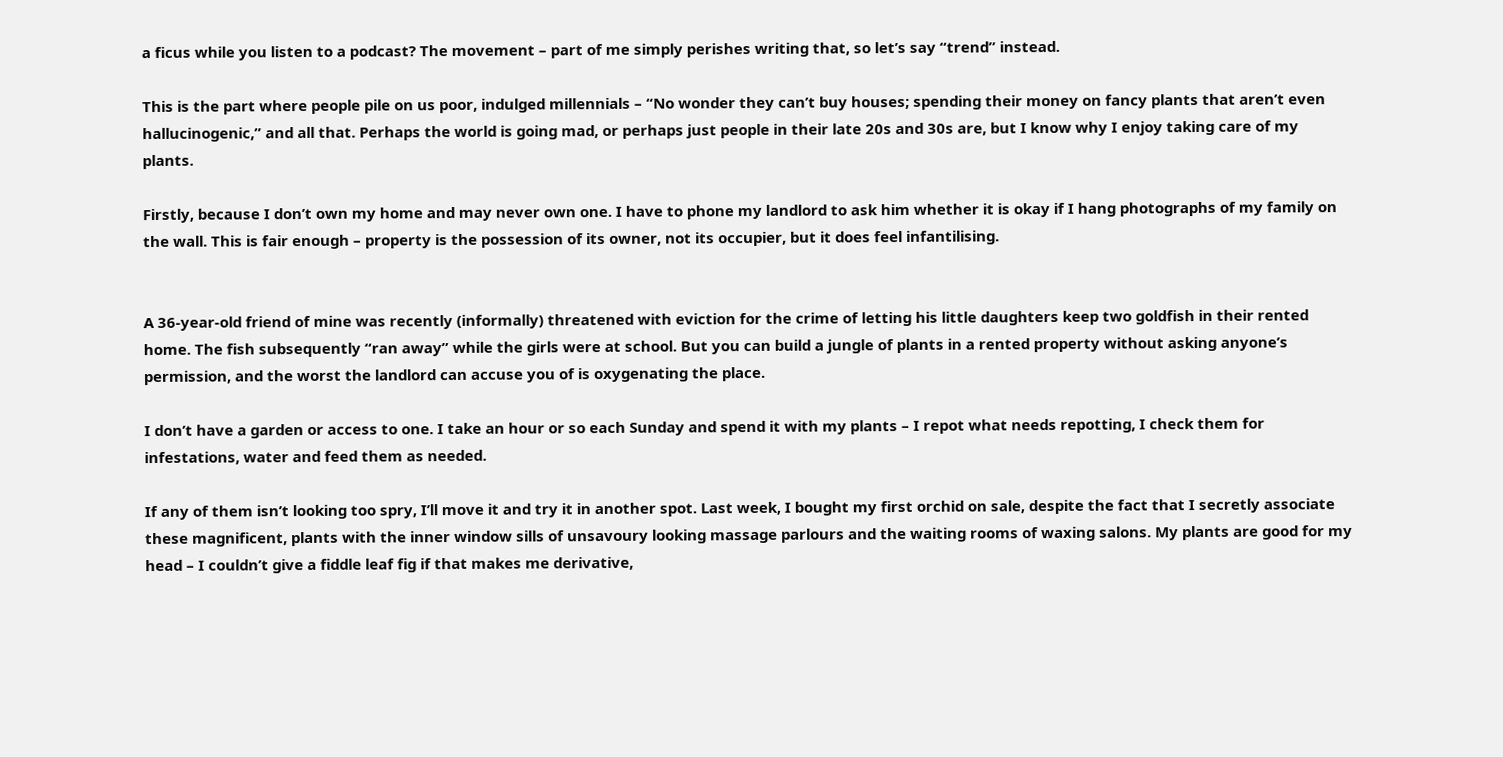a ficus while you listen to a podcast? The movement – part of me simply perishes writing that, so let’s say “trend” instead.

This is the part where people pile on us poor, indulged millennials – “No wonder they can’t buy houses; spending their money on fancy plants that aren’t even hallucinogenic,” and all that. Perhaps the world is going mad, or perhaps just people in their late 20s and 30s are, but I know why I enjoy taking care of my plants.

Firstly, because I don’t own my home and may never own one. I have to phone my landlord to ask him whether it is okay if I hang photographs of my family on the wall. This is fair enough – property is the possession of its owner, not its occupier, but it does feel infantilising.


A 36-year-old friend of mine was recently (informally) threatened with eviction for the crime of letting his little daughters keep two goldfish in their rented home. The fish subsequently “ran away” while the girls were at school. But you can build a jungle of plants in a rented property without asking anyone’s permission, and the worst the landlord can accuse you of is oxygenating the place.

I don’t have a garden or access to one. I take an hour or so each Sunday and spend it with my plants – I repot what needs repotting, I check them for infestations, water and feed them as needed.

If any of them isn’t looking too spry, I’ll move it and try it in another spot. Last week, I bought my first orchid on sale, despite the fact that I secretly associate these magnificent, plants with the inner window sills of unsavoury looking massage parlours and the waiting rooms of waxing salons. My plants are good for my head – I couldn’t give a fiddle leaf fig if that makes me derivative,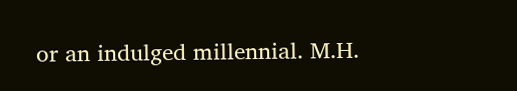or an indulged millennial. M.H.